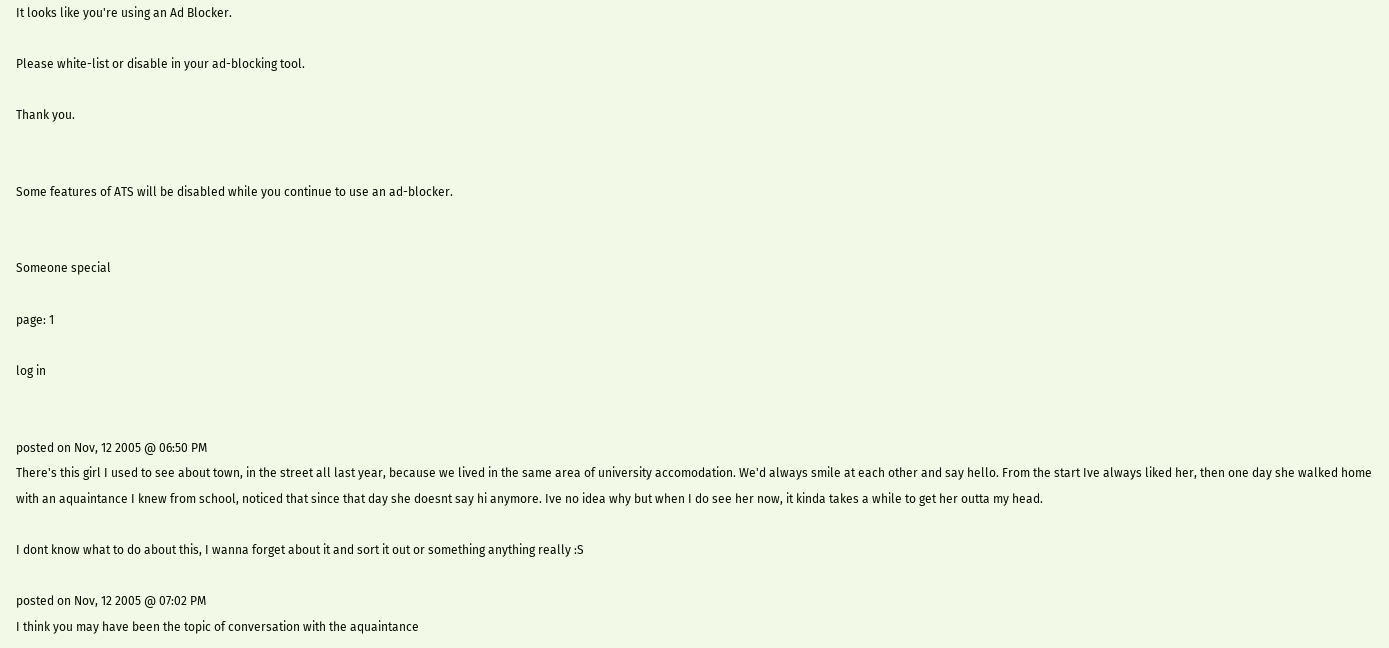It looks like you're using an Ad Blocker.

Please white-list or disable in your ad-blocking tool.

Thank you.


Some features of ATS will be disabled while you continue to use an ad-blocker.


Someone special

page: 1

log in


posted on Nov, 12 2005 @ 06:50 PM
There's this girl I used to see about town, in the street all last year, because we lived in the same area of university accomodation. We'd always smile at each other and say hello. From the start Ive always liked her, then one day she walked home with an aquaintance I knew from school, noticed that since that day she doesnt say hi anymore. Ive no idea why but when I do see her now, it kinda takes a while to get her outta my head.

I dont know what to do about this, I wanna forget about it and sort it out or something anything really :S

posted on Nov, 12 2005 @ 07:02 PM
I think you may have been the topic of conversation with the aquaintance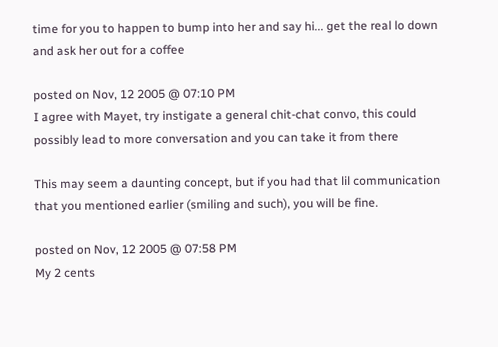time for you to happen to bump into her and say hi... get the real lo down and ask her out for a coffee

posted on Nov, 12 2005 @ 07:10 PM
I agree with Mayet, try instigate a general chit-chat convo, this could possibly lead to more conversation and you can take it from there

This may seem a daunting concept, but if you had that lil communication that you mentioned earlier (smiling and such), you will be fine.

posted on Nov, 12 2005 @ 07:58 PM
My 2 cents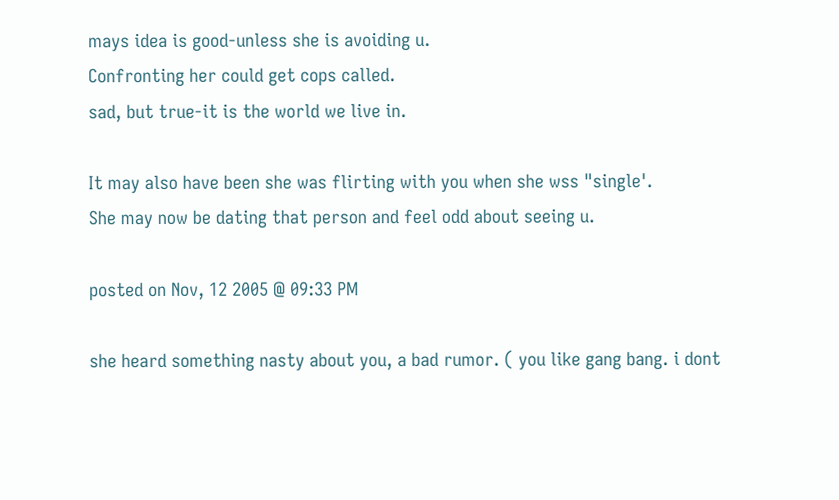mays idea is good-unless she is avoiding u.
Confronting her could get cops called.
sad, but true-it is the world we live in.

It may also have been she was flirting with you when she wss "single'.
She may now be dating that person and feel odd about seeing u.

posted on Nov, 12 2005 @ 09:33 PM

she heard something nasty about you, a bad rumor. ( you like gang bang. i dont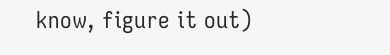know, figure it out)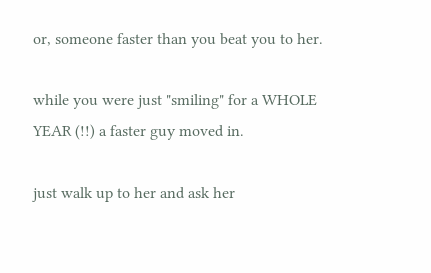or, someone faster than you beat you to her.

while you were just "smiling" for a WHOLE YEAR (!!) a faster guy moved in.

just walk up to her and ask her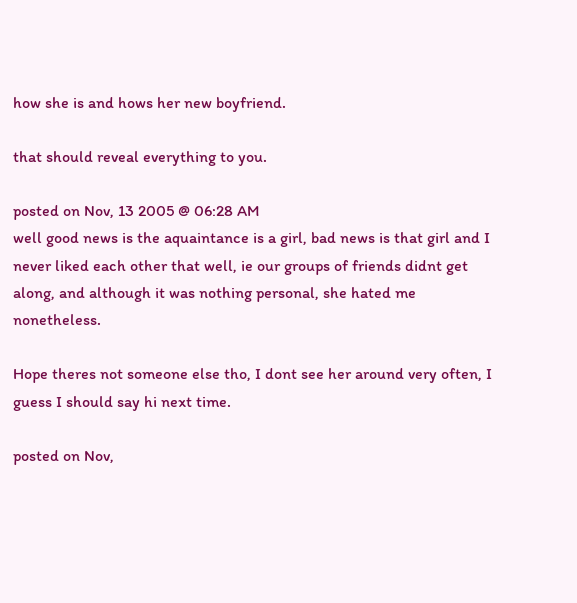how she is and hows her new boyfriend.

that should reveal everything to you.

posted on Nov, 13 2005 @ 06:28 AM
well good news is the aquaintance is a girl, bad news is that girl and I never liked each other that well, ie our groups of friends didnt get along, and although it was nothing personal, she hated me nonetheless.

Hope theres not someone else tho, I dont see her around very often, I guess I should say hi next time.

posted on Nov,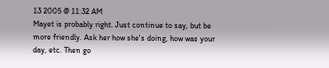13 2005 @ 11:32 AM
Mayet is probably right. Just continue to say, but be more friendly. Ask her how she's doing, how was your day, etc. Then go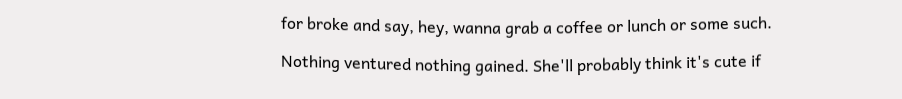for broke and say, hey, wanna grab a coffee or lunch or some such.

Nothing ventured nothing gained. She'll probably think it's cute if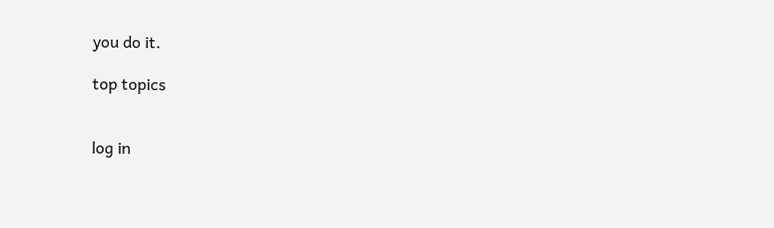you do it.

top topics


log in